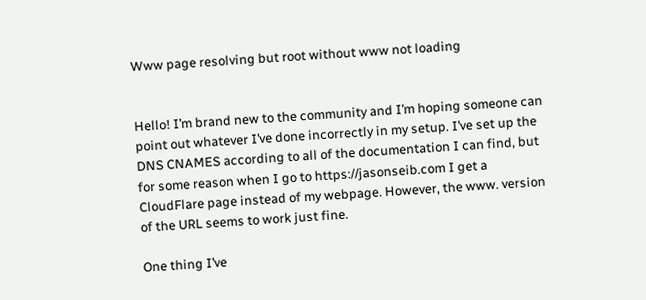Www page resolving but root without www not loading


Hello! I’m brand new to the community and I’m hoping someone can point out whatever I’ve done incorrectly in my setup. I’ve set up the DNS CNAMES according to all of the documentation I can find, but for some reason when I go to https://jasonseib.com I get a CloudFlare page instead of my webpage. However, the www. version of the URL seems to work just fine.

One thing I’ve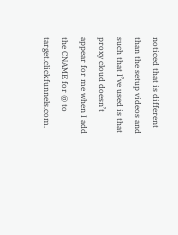noticed that is different than the setup videos and such that I’ve used is that proxy cloud doesn’t appear for me when I add the CNAME for @ to target.clickfunnels.com.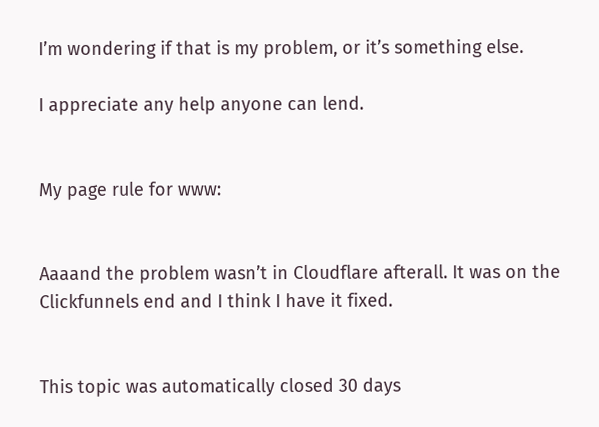I’m wondering if that is my problem, or it’s something else.

I appreciate any help anyone can lend.


My page rule for www:


Aaaand the problem wasn’t in Cloudflare afterall. It was on the Clickfunnels end and I think I have it fixed.


This topic was automatically closed 30 days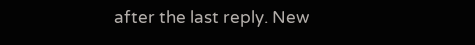after the last reply. New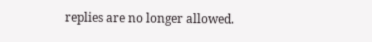replies are no longer allowed.